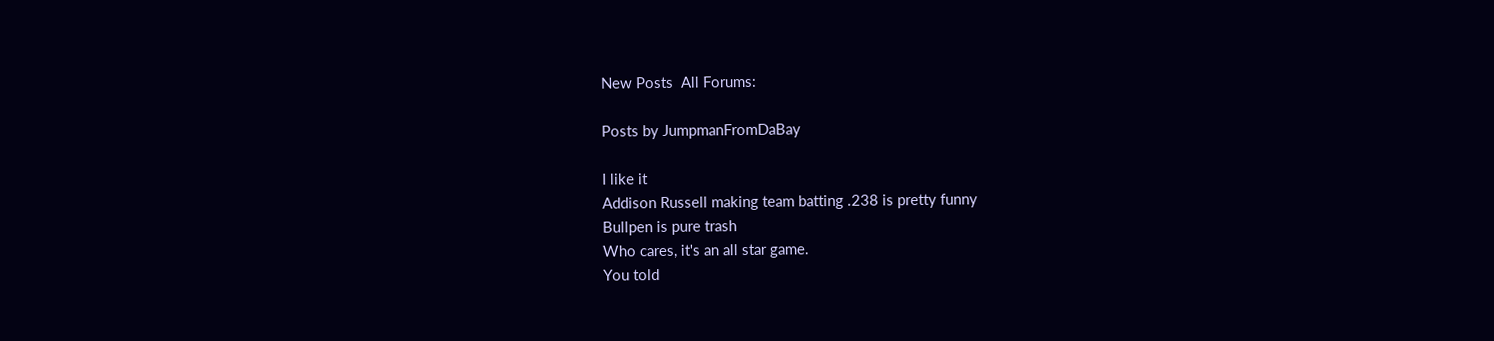New Posts  All Forums:

Posts by JumpmanFromDaBay

I like it
Addison Russell making team batting .238 is pretty funny
Bullpen is pure trash
Who cares, it's an all star game.
You told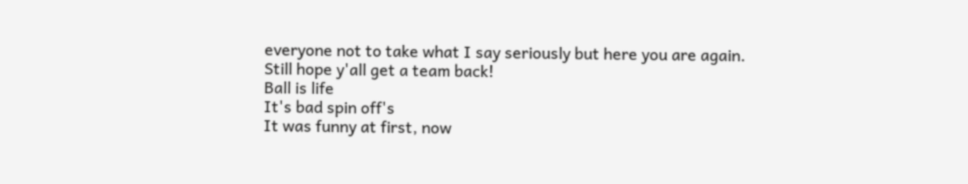everyone not to take what I say seriously but here you are again.
Still hope y'all get a team back!
Ball is life
It's bad spin off's
It was funny at first, now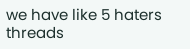we have like 5 haters threads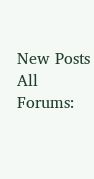New Posts  All Forums: